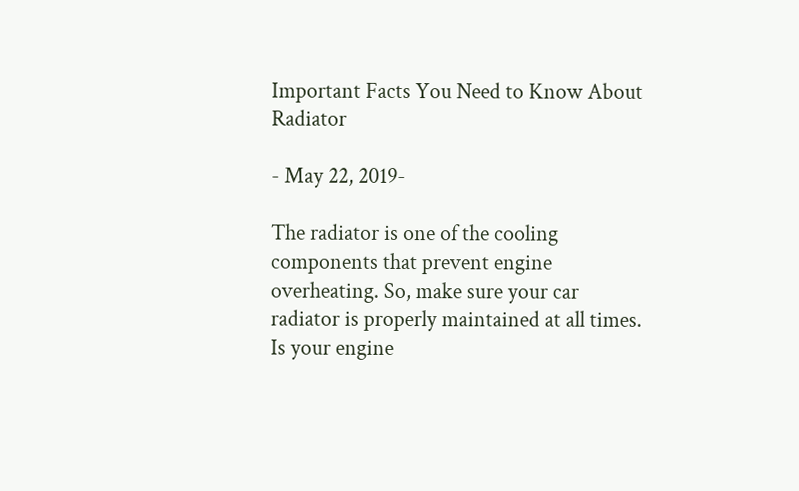Important Facts You Need to Know About Radiator

- May 22, 2019-

The radiator is one of the cooling components that prevent engine overheating. So, make sure your car radiator is properly maintained at all times.
Is your engine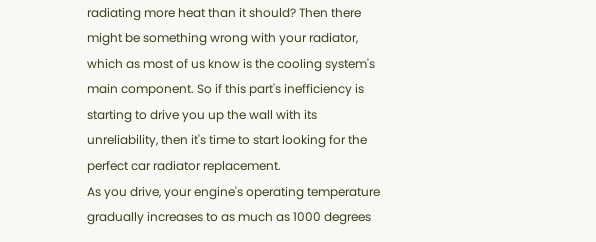radiating more heat than it should? Then there might be something wrong with your radiator, which as most of us know is the cooling system's main component. So if this part's inefficiency is starting to drive you up the wall with its unreliability, then it's time to start looking for the perfect car radiator replacement.
As you drive, your engine's operating temperature gradually increases to as much as 1000 degrees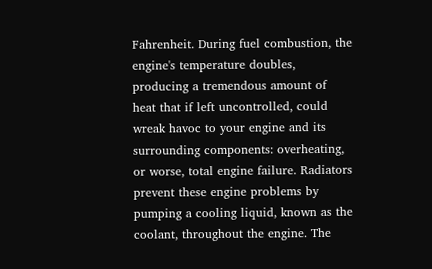Fahrenheit. During fuel combustion, the engine's temperature doubles, producing a tremendous amount of heat that if left uncontrolled, could wreak havoc to your engine and its surrounding components: overheating, or worse, total engine failure. Radiators prevent these engine problems by pumping a cooling liquid, known as the coolant, throughout the engine. The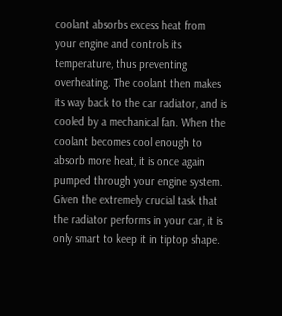coolant absorbs excess heat from your engine and controls its temperature, thus preventing overheating. The coolant then makes its way back to the car radiator, and is cooled by a mechanical fan. When the coolant becomes cool enough to absorb more heat, it is once again pumped through your engine system.
Given the extremely crucial task that the radiator performs in your car, it is only smart to keep it in tiptop shape.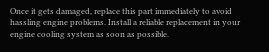Once it gets damaged, replace this part immediately to avoid hassling engine problems. Install a reliable replacement in your engine cooling system as soon as possible.